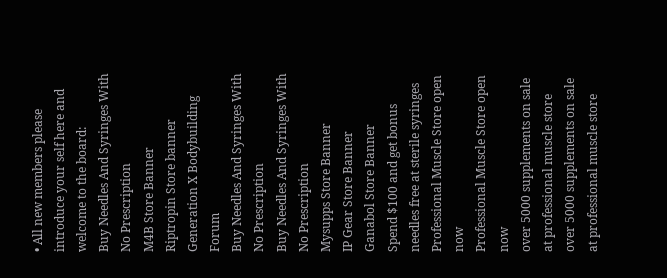• All new members please introduce your self here and welcome to the board:
Buy Needles And Syringes With No Prescription
M4B Store Banner
Riptropin Store banner
Generation X Bodybuilding Forum
Buy Needles And Syringes With No Prescription
Buy Needles And Syringes With No Prescription
Mysupps Store Banner
IP Gear Store Banner
Ganabol Store Banner
Spend $100 and get bonus needles free at sterile syringes
Professional Muscle Store open now
Professional Muscle Store open now
over 5000 supplements on sale at professional muscle store
over 5000 supplements on sale at professional muscle store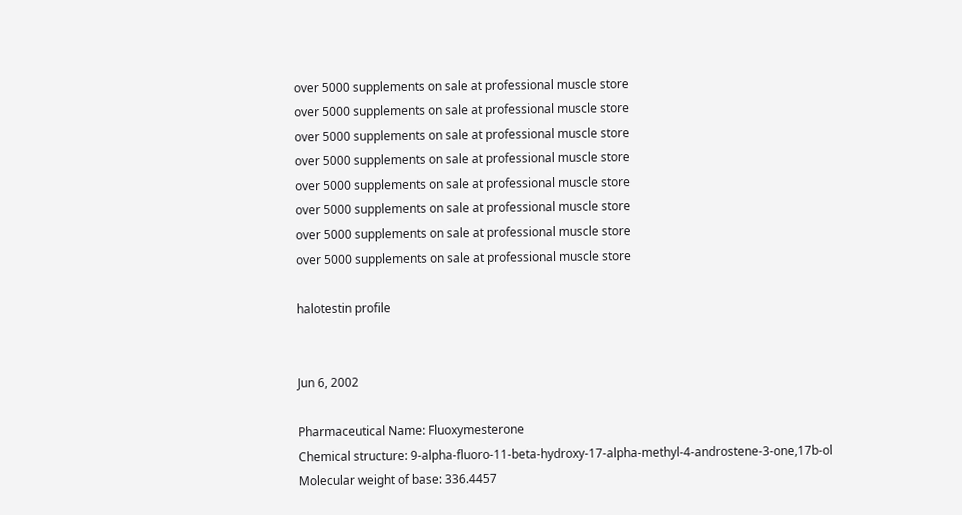over 5000 supplements on sale at professional muscle store
over 5000 supplements on sale at professional muscle store
over 5000 supplements on sale at professional muscle store
over 5000 supplements on sale at professional muscle store
over 5000 supplements on sale at professional muscle store
over 5000 supplements on sale at professional muscle store
over 5000 supplements on sale at professional muscle store
over 5000 supplements on sale at professional muscle store

halotestin profile


Jun 6, 2002

Pharmaceutical Name: Fluoxymesterone
Chemical structure: 9-alpha-fluoro-11-beta-hydroxy-17-alpha-methyl-4-androstene-3-one,17b-ol
Molecular weight of base: 336.4457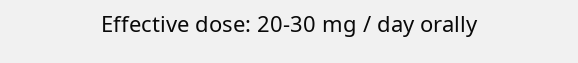Effective dose: 20-30 mg / day orally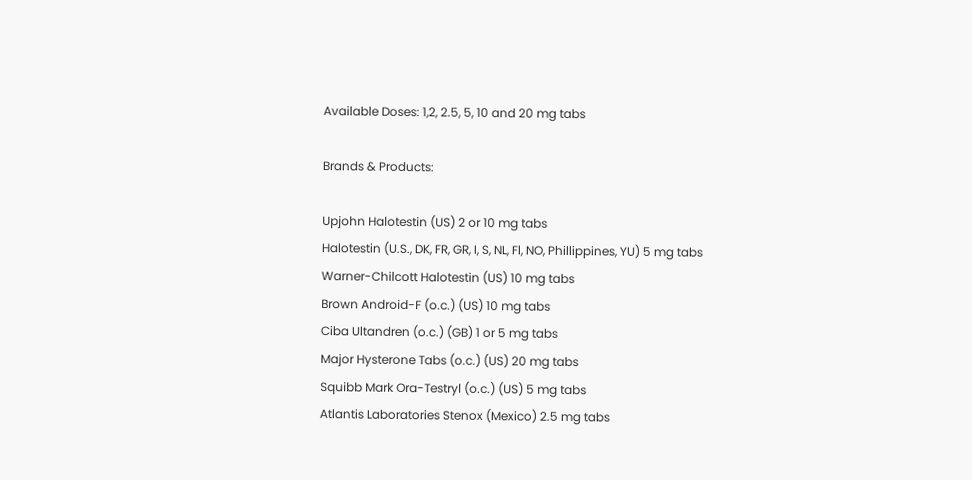Available Doses: 1,2, 2.5, 5, 10 and 20 mg tabs

Brands & Products:

Upjohn Halotestin (US) 2 or 10 mg tabs
Halotestin (U.S., DK, FR, GR, I, S, NL, Fl, NO, Phillippines, YU) 5 mg tabs
Warner-Chilcott Halotestin (US) 10 mg tabs
Brown Android-F (o.c.) (US) 10 mg tabs
Ciba Ultandren (o.c.) (GB) 1 or 5 mg tabs
Major Hysterone Tabs (o.c.) (US) 20 mg tabs
Squibb Mark Ora-Testryl (o.c.) (US) 5 mg tabs
Atlantis Laboratories Stenox (Mexico) 2.5 mg tabs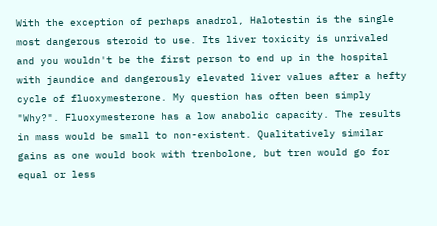With the exception of perhaps anadrol, Halotestin is the single most dangerous steroid to use. Its liver toxicity is unrivaled and you wouldn't be the first person to end up in the hospital with jaundice and dangerously elevated liver values after a hefty cycle of fluoxymesterone. My question has often been simply "Why?". Fluoxymesterone has a low anabolic capacity. The results in mass would be small to non-existent. Qualitatively similar gains as one would book with trenbolone, but tren would go for equal or less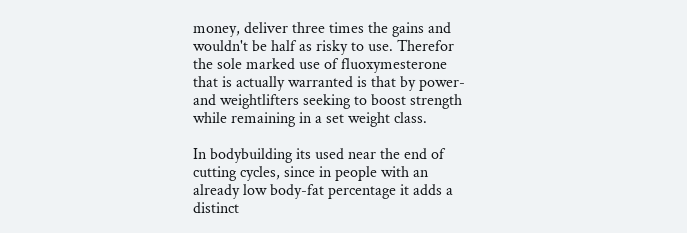money, deliver three times the gains and wouldn't be half as risky to use. Therefor the sole marked use of fluoxymesterone that is actually warranted is that by power- and weightlifters seeking to boost strength while remaining in a set weight class.

In bodybuilding its used near the end of cutting cycles, since in people with an already low body-fat percentage it adds a distinct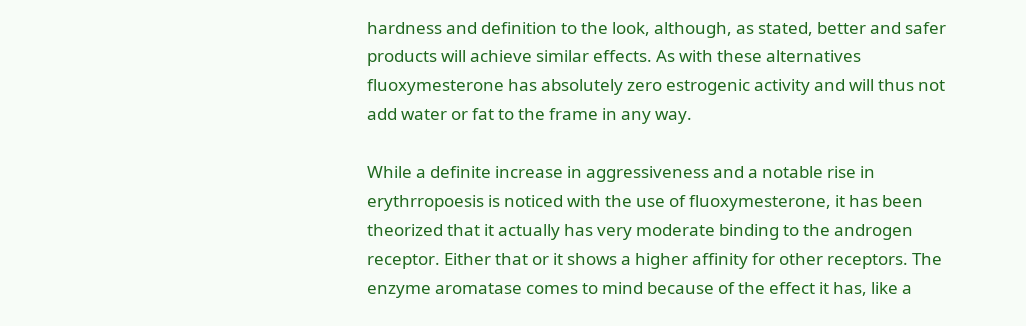hardness and definition to the look, although, as stated, better and safer products will achieve similar effects. As with these alternatives fluoxymesterone has absolutely zero estrogenic activity and will thus not add water or fat to the frame in any way.

While a definite increase in aggressiveness and a notable rise in erythrropoesis is noticed with the use of fluoxymesterone, it has been theorized that it actually has very moderate binding to the androgen receptor. Either that or it shows a higher affinity for other receptors. The enzyme aromatase comes to mind because of the effect it has, like a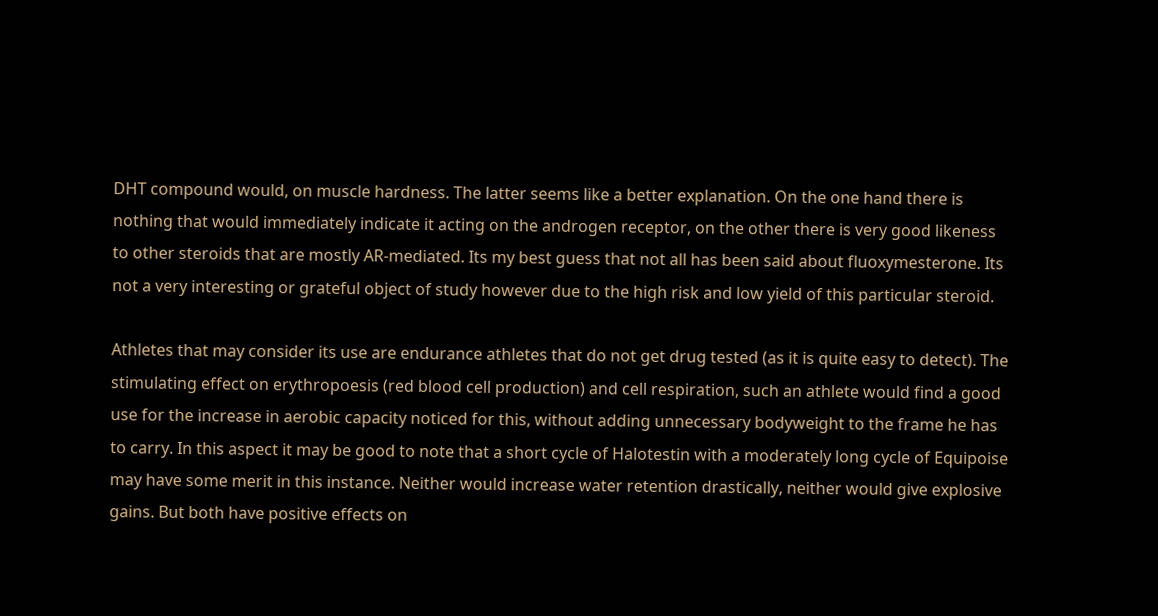DHT compound would, on muscle hardness. The latter seems like a better explanation. On the one hand there is nothing that would immediately indicate it acting on the androgen receptor, on the other there is very good likeness to other steroids that are mostly AR-mediated. Its my best guess that not all has been said about fluoxymesterone. Its not a very interesting or grateful object of study however due to the high risk and low yield of this particular steroid.

Athletes that may consider its use are endurance athletes that do not get drug tested (as it is quite easy to detect). The stimulating effect on erythropoesis (red blood cell production) and cell respiration, such an athlete would find a good use for the increase in aerobic capacity noticed for this, without adding unnecessary bodyweight to the frame he has to carry. In this aspect it may be good to note that a short cycle of Halotestin with a moderately long cycle of Equipoise may have some merit in this instance. Neither would increase water retention drastically, neither would give explosive gains. But both have positive effects on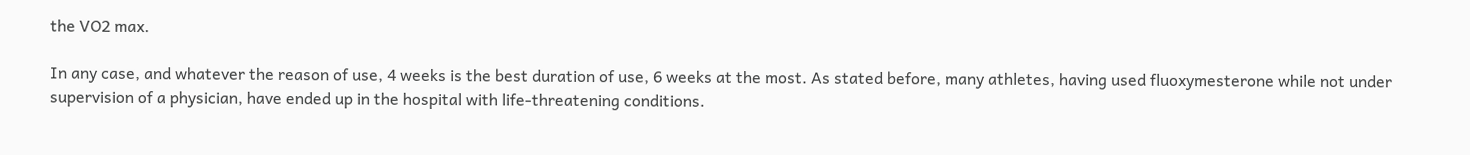the VO2 max.

In any case, and whatever the reason of use, 4 weeks is the best duration of use, 6 weeks at the most. As stated before, many athletes, having used fluoxymesterone while not under supervision of a physician, have ended up in the hospital with life-threatening conditions.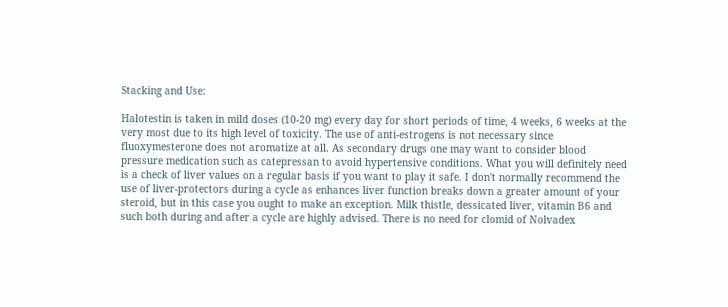Stacking and Use:

Halotestin is taken in mild doses (10-20 mg) every day for short periods of time, 4 weeks, 6 weeks at the very most due to its high level of toxicity. The use of anti-estrogens is not necessary since fluoxymesterone does not aromatize at all. As secondary drugs one may want to consider blood pressure medication such as catepressan to avoid hypertensive conditions. What you will definitely need is a check of liver values on a regular basis if you want to play it safe. I don't normally recommend the use of liver-protectors during a cycle as enhances liver function breaks down a greater amount of your steroid, but in this case you ought to make an exception. Milk thistle, dessicated liver, vitamin B6 and such both during and after a cycle are highly advised. There is no need for clomid of Nolvadex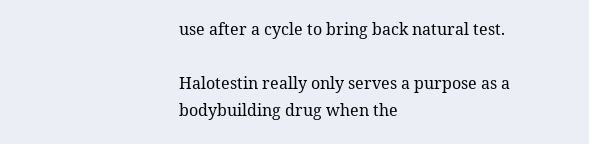use after a cycle to bring back natural test.

Halotestin really only serves a purpose as a bodybuilding drug when the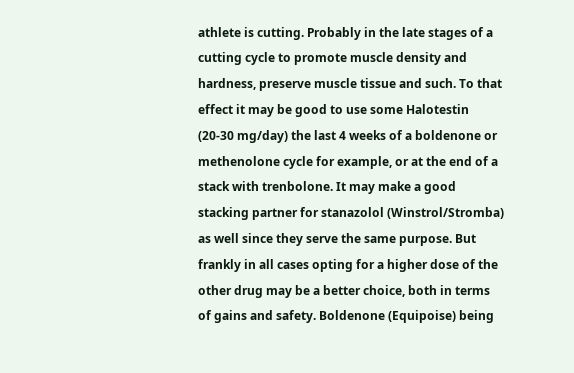athlete is cutting. Probably in the late stages of a cutting cycle to promote muscle density and hardness, preserve muscle tissue and such. To that effect it may be good to use some Halotestin (20-30 mg/day) the last 4 weeks of a boldenone or methenolone cycle for example, or at the end of a stack with trenbolone. It may make a good stacking partner for stanazolol (Winstrol/Stromba) as well since they serve the same purpose. But frankly in all cases opting for a higher dose of the other drug may be a better choice, both in terms of gains and safety. Boldenone (Equipoise) being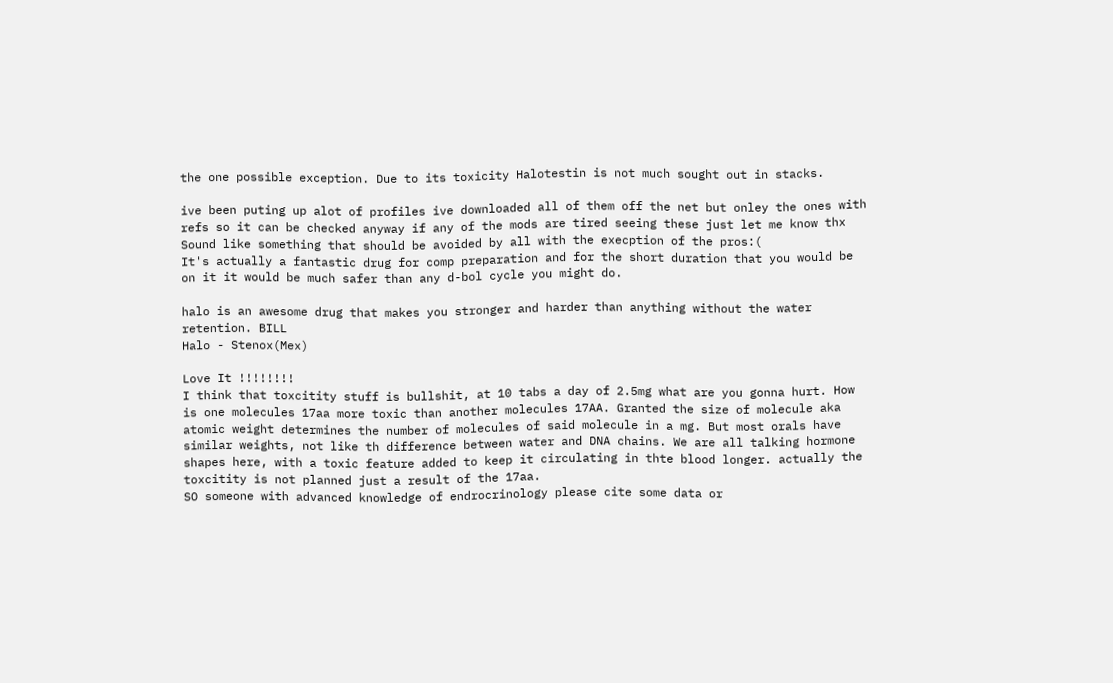the one possible exception. Due to its toxicity Halotestin is not much sought out in stacks.

ive been puting up alot of profiles ive downloaded all of them off the net but onley the ones with refs so it can be checked anyway if any of the mods are tired seeing these just let me know thx
Sound like something that should be avoided by all with the execption of the pros:(
It's actually a fantastic drug for comp preparation and for the short duration that you would be on it it would be much safer than any d-bol cycle you might do.

halo is an awesome drug that makes you stronger and harder than anything without the water retention. BILL
Halo - Stenox(Mex)

Love It !!!!!!!!
I think that toxcitity stuff is bullshit, at 10 tabs a day of 2.5mg what are you gonna hurt. How is one molecules 17aa more toxic than another molecules 17AA. Granted the size of molecule aka atomic weight determines the number of molecules of said molecule in a mg. But most orals have similar weights, not like th difference between water and DNA chains. We are all talking hormone shapes here, with a toxic feature added to keep it circulating in thte blood longer. actually the toxcitity is not planned just a result of the 17aa.
SO someone with advanced knowledge of endrocrinology please cite some data or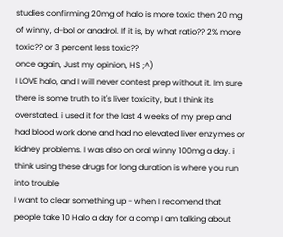studies confirming 20mg of halo is more toxic then 20 mg of winny, d-bol or anadrol. If it is, by what ratio?? 2% more toxic?? or 3 percent less toxic??
once again, Just my opinion, HS ;^)
I LOVE halo, and I will never contest prep without it. Im sure there is some truth to it's liver toxicity, but I think its overstated. i used it for the last 4 weeks of my prep and had blood work done and had no elevated liver enzymes or kidney problems. I was also on oral winny 100mg a day. i think using these drugs for long duration is where you run into trouble
I want to clear something up - when I recomend that people take 10 Halo a day for a comp I am talking about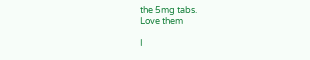the 5mg tabs.
Love them

I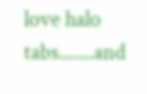love halo tabs.......and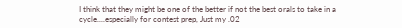I think that they might be one of the better if not the best orals to take in a cycle....especially for contest prep, Just my .02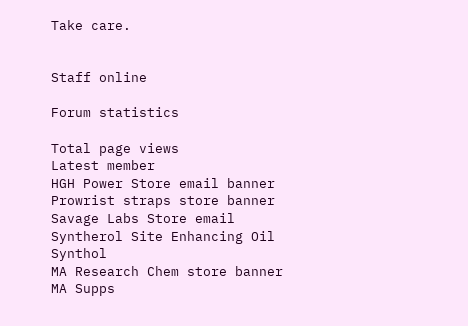Take care.


Staff online

Forum statistics

Total page views
Latest member
HGH Power Store email banner
Prowrist straps store banner
Savage Labs Store email
Syntherol Site Enhancing Oil Synthol
MA Research Chem store banner
MA Supps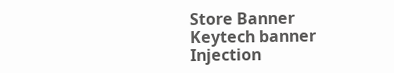Store Banner
Keytech banner
Injection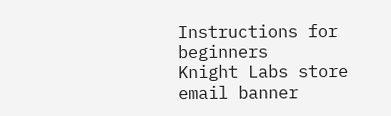Instructions for beginners
Knight Labs store email banner